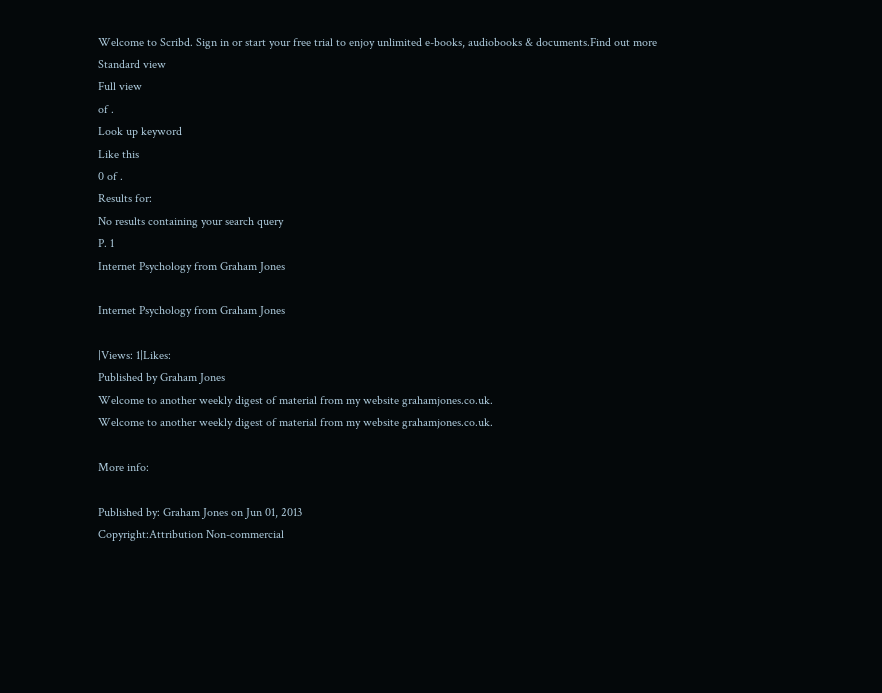Welcome to Scribd. Sign in or start your free trial to enjoy unlimited e-books, audiobooks & documents.Find out more
Standard view
Full view
of .
Look up keyword
Like this
0 of .
Results for:
No results containing your search query
P. 1
Internet Psychology from Graham Jones

Internet Psychology from Graham Jones

|Views: 1|Likes:
Published by Graham Jones
Welcome to another weekly digest of material from my website grahamjones.co.uk.
Welcome to another weekly digest of material from my website grahamjones.co.uk.

More info:

Published by: Graham Jones on Jun 01, 2013
Copyright:Attribution Non-commercial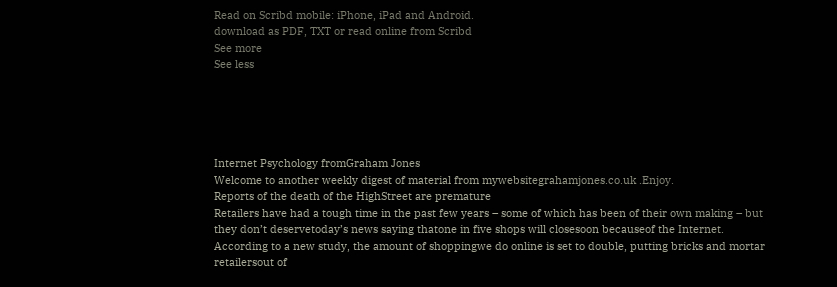Read on Scribd mobile: iPhone, iPad and Android.
download as PDF, TXT or read online from Scribd
See more
See less





Internet Psychology fromGraham Jones
Welcome to another weekly digest of material from mywebsitegrahamjones.co.uk .Enjoy.
Reports of the death of the HighStreet are premature
Retailers have had a tough time in the past few years – some of which has been of their own making – but they don’t deservetoday’s news saying thatone in five shops will closesoon becauseof the Internet. According to a new study, the amount of shoppingwe do online is set to double, putting bricks and mortar retailersout of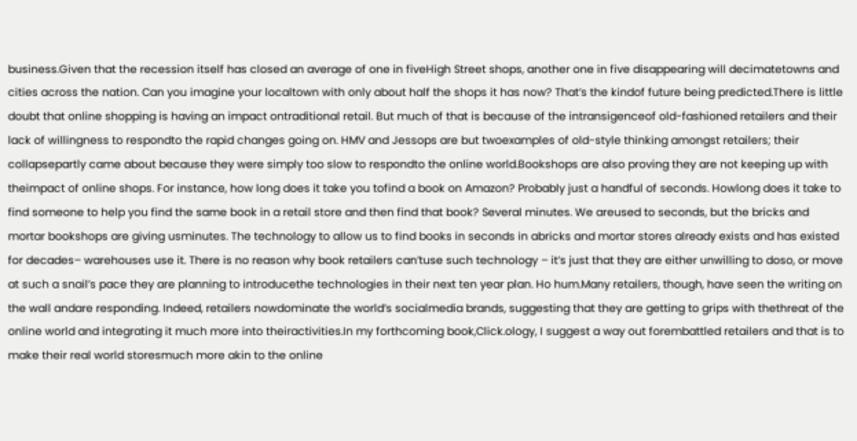business.Given that the recession itself has closed an average of one in fiveHigh Street shops, another one in five disappearing will decimatetowns and cities across the nation. Can you imagine your localtown with only about half the shops it has now? That’s the kindof future being predicted.There is little doubt that online shopping is having an impact ontraditional retail. But much of that is because of the intransigenceof old-fashioned retailers and their lack of willingness to respondto the rapid changes going on. HMV and Jessops are but twoexamples of old-style thinking amongst retailers; their collapsepartly came about because they were simply too slow to respondto the online world.Bookshops are also proving they are not keeping up with theimpact of online shops. For instance, how long does it take you tofind a book on Amazon? Probably just a handful of seconds. Howlong does it take to find someone to help you find the same book in a retail store and then find that book? Several minutes. We areused to seconds, but the bricks and mortar bookshops are giving usminutes. The technology to allow us to find books in seconds in abricks and mortar stores already exists and has existed for decades– warehouses use it. There is no reason why book retailers can’tuse such technology – it’s just that they are either unwilling to doso, or move at such a snail’s pace they are planning to introducethe technologies in their next ten year plan. Ho hum.Many retailers, though, have seen the writing on the wall andare responding. Indeed, retailers nowdominate the world’s socialmedia brands, suggesting that they are getting to grips with thethreat of the online world and integrating it much more into theiractivities.In my forthcoming book,Click.ology, I suggest a way out forembattled retailers and that is to make their real world storesmuch more akin to the online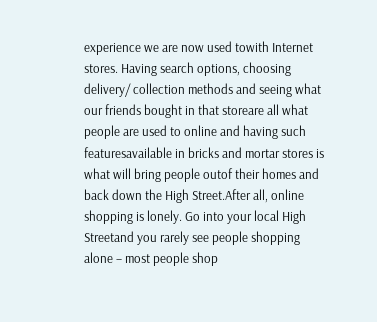experience we are now used towith Internet stores. Having search options, choosing delivery/ collection methods and seeing what our friends bought in that storeare all what people are used to online and having such featuresavailable in bricks and mortar stores is what will bring people outof their homes and back down the High Street.After all, online shopping is lonely. Go into your local High Streetand you rarely see people shopping alone – most people shop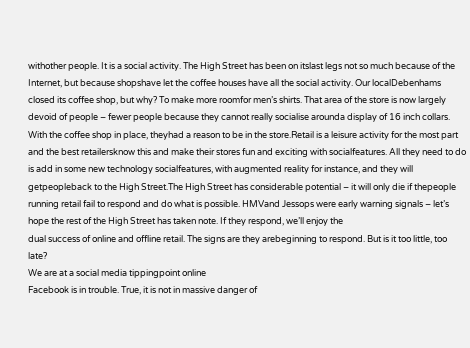withother people. It is a social activity. The High Street has been on itslast legs not so much because of the Internet, but because shopshave let the coffee houses have all the social activity. Our localDebenhams closed its coffee shop, but why? To make more roomfor men’s shirts. That area of the store is now largely devoid of people – fewer people because they cannot really socialise arounda display of 16 inch collars. With the coffee shop in place, theyhad a reason to be in the store.Retail is a leisure activity for the most part and the best retailersknow this and make their stores fun and exciting with socialfeatures. All they need to do is add in some new technology socialfeatures, with augmented reality for instance, and they will getpeopleback to the High Street.The High Street has considerable potential – it will only die if thepeople running retail fail to respond and do what is possible. HMVand Jessops were early warning signals – let’s hope the rest of the High Street has taken note. If they respond, we’ll enjoy the
dual success of online and offline retail. The signs are they arebeginning to respond. But is it too little, too late?
We are at a social media tippingpoint online
Facebook is in trouble. True, it is not in massive danger of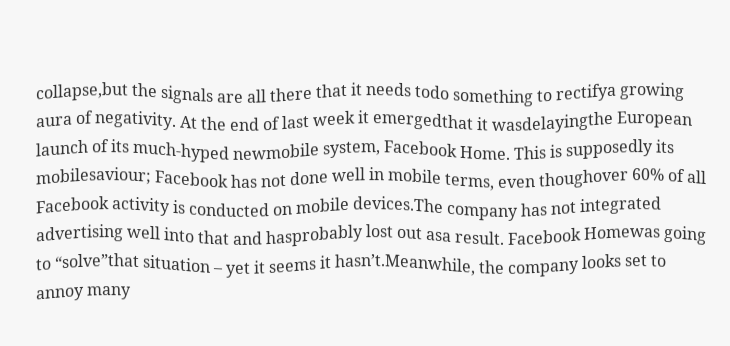collapse,but the signals are all there that it needs todo something to rectifya growing aura of negativity. At the end of last week it emergedthat it wasdelayingthe European launch of its much-hyped newmobile system, Facebook Home. This is supposedly its mobilesaviour; Facebook has not done well in mobile terms, even thoughover 60% of all Facebook activity is conducted on mobile devices.The company has not integrated advertising well into that and hasprobably lost out asa result. Facebook Homewas going to “solve”that situation – yet it seems it hasn’t.Meanwhile, the company looks set to annoy many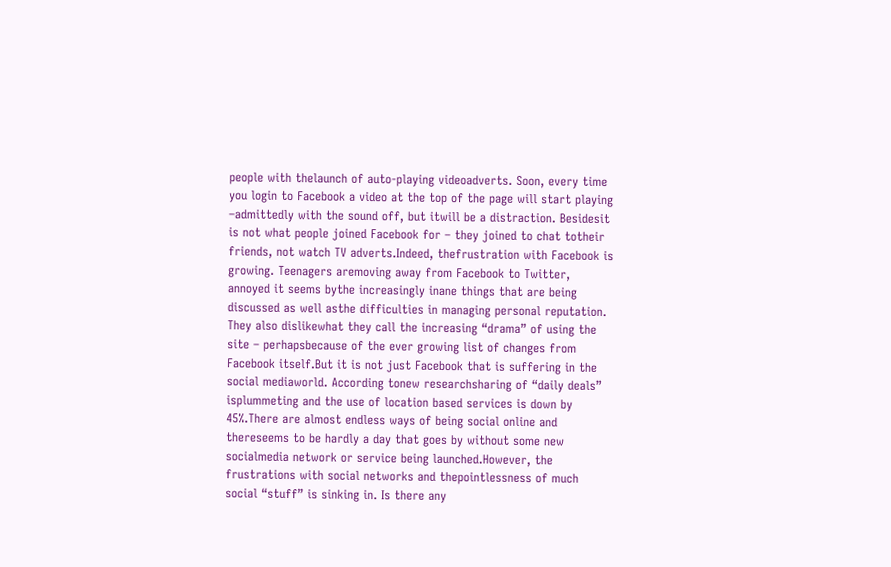people with thelaunch of auto-playing videoadverts. Soon, every time you login to Facebook a video at the top of the page will start playing –admittedly with the sound off, but itwill be a distraction. Besidesit is not what people joined Facebook for – they joined to chat totheir friends, not watch TV adverts.Indeed, thefrustration with Facebook is growing. Teenagers aremoving away from Facebook to Twitter, annoyed it seems bythe increasingly inane things that are being discussed as well asthe difficulties in managing personal reputation. They also dislikewhat they call the increasing “drama” of using the site – perhapsbecause of the ever growing list of changes from Facebook itself.But it is not just Facebook that is suffering in the social mediaworld. According tonew researchsharing of “daily deals” isplummeting and the use of location based services is down by 45%.There are almost endless ways of being social online and thereseems to be hardly a day that goes by without some new socialmedia network or service being launched.However, the frustrations with social networks and thepointlessness of much social “stuff” is sinking in. Is there any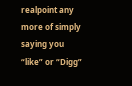realpoint any more of simply saying you “like” or “Digg”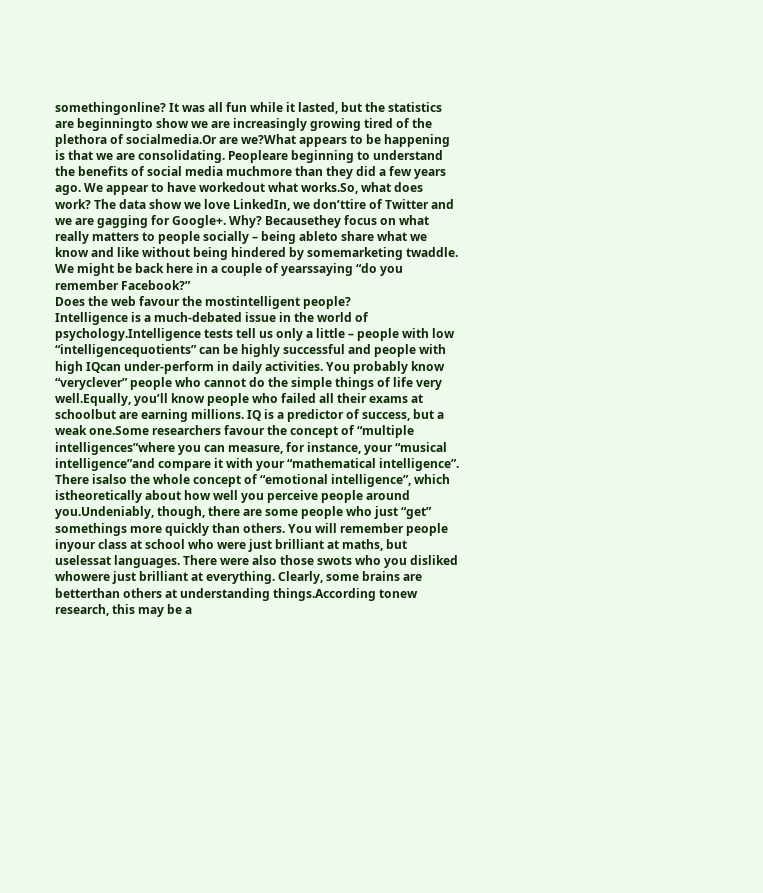somethingonline? It was all fun while it lasted, but the statistics are beginningto show we are increasingly growing tired of the plethora of socialmedia.Or are we?What appears to be happening is that we are consolidating. Peopleare beginning to understand the benefits of social media muchmore than they did a few years ago. We appear to have workedout what works.So, what does work? The data show we love LinkedIn, we don’ttire of Twitter and we are gagging for Google+. Why? Becausethey focus on what really matters to people socially – being ableto share what we know and like without being hindered by somemarketing twaddle. We might be back here in a couple of yearssaying “do you remember Facebook?”
Does the web favour the mostintelligent people?
Intelligence is a much-debated issue in the world of psychology.Intelligence tests tell us only a little – people with low “intelligencequotients” can be highly successful and people with high IQcan under-perform in daily activities. You probably know “veryclever” people who cannot do the simple things of life very well.Equally, you’ll know people who failed all their exams at schoolbut are earning millions. IQ is a predictor of success, but a weak one.Some researchers favour the concept of “multiple intelligences”where you can measure, for instance, your “musical intelligence”and compare it with your “mathematical intelligence”. There isalso the whole concept of “emotional intelligence”, which istheoretically about how well you perceive people around you.Undeniably, though, there are some people who just “get” somethings more quickly than others. You will remember people inyour class at school who were just brilliant at maths, but uselessat languages. There were also those swots who you disliked whowere just brilliant at everything. Clearly, some brains are betterthan others at understanding things.According tonew research, this may be a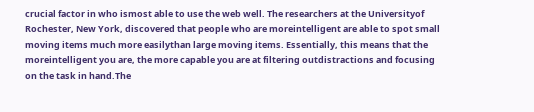crucial factor in who ismost able to use the web well. The researchers at the Universityof Rochester, New York, discovered that people who are moreintelligent are able to spot small moving items much more easilythan large moving items. Essentially, this means that the moreintelligent you are, the more capable you are at filtering outdistractions and focusing on the task in hand.The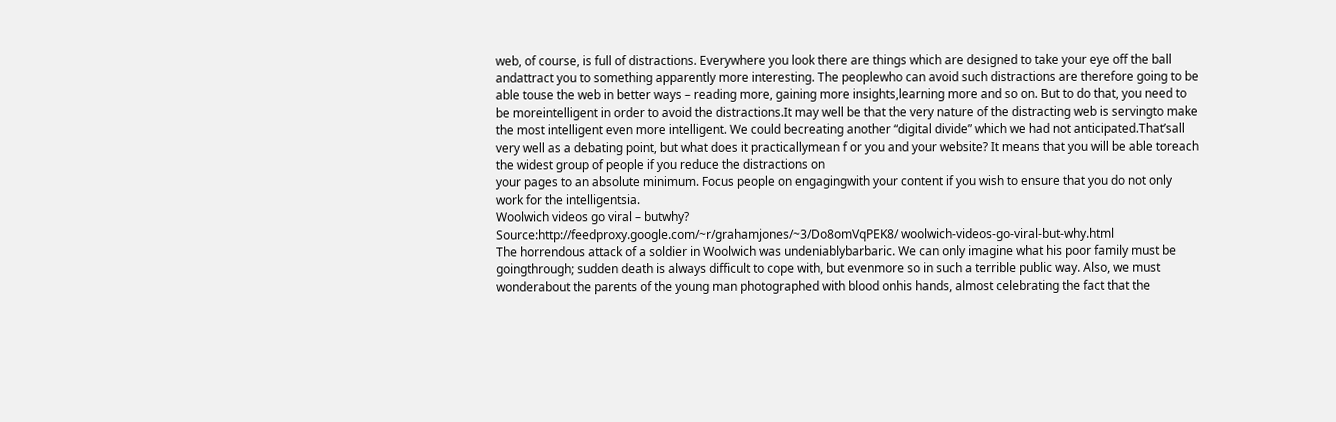web, of course, is full of distractions. Everywhere you look there are things which are designed to take your eye off the ball andattract you to something apparently more interesting. The peoplewho can avoid such distractions are therefore going to be able touse the web in better ways – reading more, gaining more insights,learning more and so on. But to do that, you need to be moreintelligent in order to avoid the distractions.It may well be that the very nature of the distracting web is servingto make the most intelligent even more intelligent. We could becreating another “digital divide” which we had not anticipated.That’sall very well as a debating point, but what does it practicallymean f or you and your website? It means that you will be able toreach the widest group of people if you reduce the distractions on
your pages to an absolute minimum. Focus people on engagingwith your content if you wish to ensure that you do not only work for the intelligentsia.
Woolwich videos go viral – butwhy?
Source:http://feedproxy.google.com/~r/grahamjones/~3/Do8omVqPEK8/ woolwich-videos-go-viral-but-why.html
The horrendous attack of a soldier in Woolwich was undeniablybarbaric. We can only imagine what his poor family must be goingthrough; sudden death is always difficult to cope with, but evenmore so in such a terrible public way. Also, we must wonderabout the parents of the young man photographed with blood onhis hands, almost celebrating the fact that the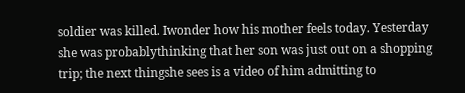soldier was killed. Iwonder how his mother feels today. Yesterday she was probablythinking that her son was just out on a shopping trip; the next thingshe sees is a video of him admitting to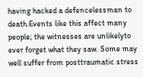having hacked a defencelessman to death.Events like this affect many people; the witnesses are unlikelyto ever forget what they saw. Some may well suffer from posttraumatic stress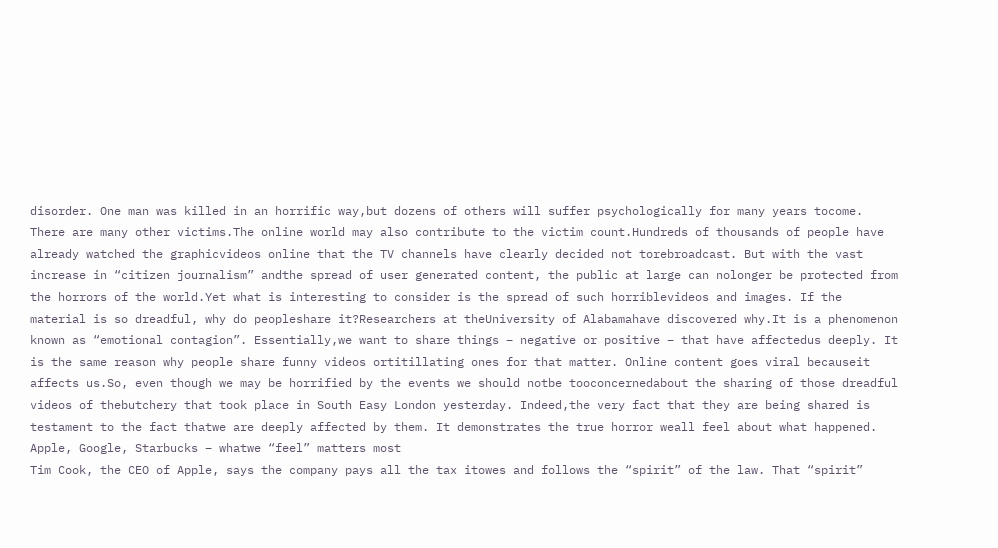disorder. One man was killed in an horrific way,but dozens of others will suffer psychologically for many years tocome. There are many other victims.The online world may also contribute to the victim count.Hundreds of thousands of people have already watched the graphicvideos online that the TV channels have clearly decided not torebroadcast. But with the vast increase in “citizen journalism” andthe spread of user generated content, the public at large can nolonger be protected from the horrors of the world.Yet what is interesting to consider is the spread of such horriblevideos and images. If the material is so dreadful, why do peopleshare it?Researchers at theUniversity of Alabamahave discovered why.It is a phenomenon known as “emotional contagion”. Essentially,we want to share things – negative or positive – that have affectedus deeply. It is the same reason why people share funny videos ortitillating ones for that matter. Online content goes viral becauseit affects us.So, even though we may be horrified by the events we should notbe tooconcernedabout the sharing of those dreadful videos of thebutchery that took place in South Easy London yesterday. Indeed,the very fact that they are being shared is testament to the fact thatwe are deeply affected by them. It demonstrates the true horror weall feel about what happened.
Apple, Google, Starbucks – whatwe “feel” matters most
Tim Cook, the CEO of Apple, says the company pays all the tax itowes and follows the “spirit” of the law. That “spirit”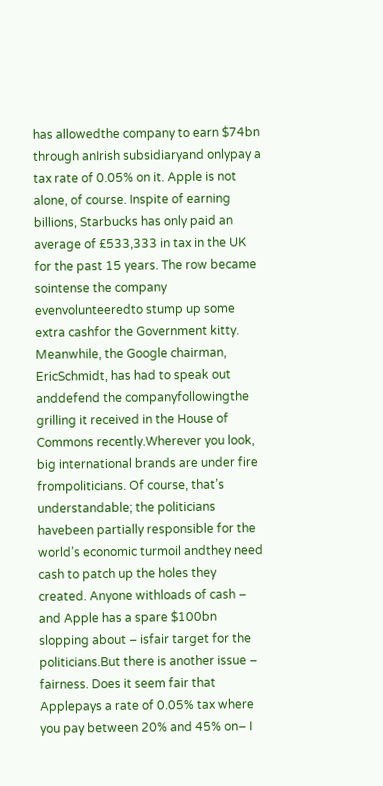has allowedthe company to earn $74bn through anIrish subsidiaryand onlypay a tax rate of 0.05% on it. Apple is not alone, of course. Inspite of earning billions, Starbucks has only paid an average of £533,333 in tax in the UK for the past 15 years. The row became sointense the company evenvolunteeredto stump up some extra cashfor the Government kitty. Meanwhile, the Google chairman, EricSchmidt, has had to speak out anddefend the companyfollowingthe grilling it received in the House of Commons recently.Wherever you look, big international brands are under fire frompoliticians. Of course, that’s understandable; the politicians havebeen partially responsible for the world’s economic turmoil andthey need cash to patch up the holes they created. Anyone withloads of cash – and Apple has a spare $100bn slopping about – isfair target for the politicians.But there is another issue – fairness. Does it seem fair that Applepays a rate of 0.05% tax where you pay between 20% and 45% on– I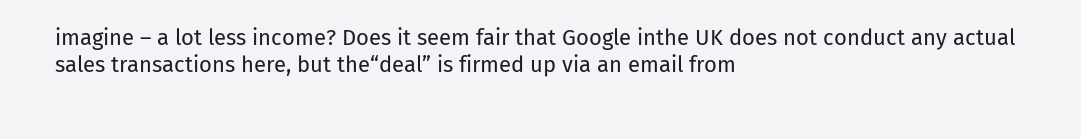imagine – a lot less income? Does it seem fair that Google inthe UK does not conduct any actual sales transactions here, but the“deal” is firmed up via an email from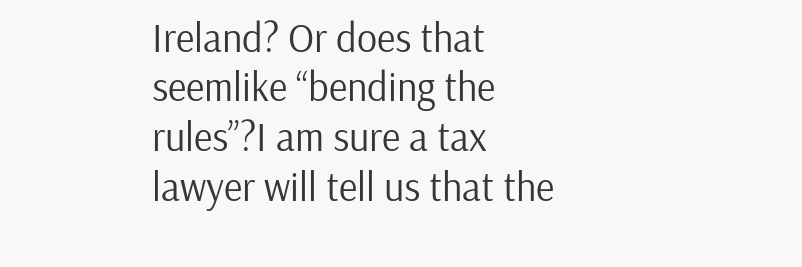Ireland? Or does that seemlike “bending the rules”?I am sure a tax lawyer will tell us that the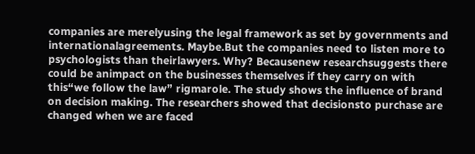companies are merelyusing the legal framework as set by governments and internationalagreements. Maybe.But the companies need to listen more to psychologists than theirlawyers. Why? Becausenew researchsuggests there could be animpact on the businesses themselves if they carry on with this“we follow the law” rigmarole. The study shows the influence of brand on decision making. The researchers showed that decisionsto purchase are changed when we are faced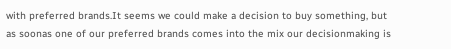with preferred brands.It seems we could make a decision to buy something, but as soonas one of our preferred brands comes into the mix our decisionmaking is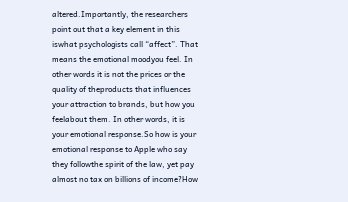altered.Importantly, the researchers point out that a key element in this iswhat psychologists call “affect”. That means the emotional moodyou feel. In other words it is not the prices or the quality of theproducts that influences your attraction to brands, but how you feelabout them. In other words, it is your emotional response.So how is your emotional response to Apple who say they followthe spirit of the law, yet pay almost no tax on billions of income?How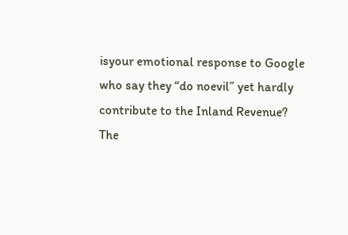isyour emotional response to Google who say they “do noevil” yet hardly contribute to the Inland Revenue? The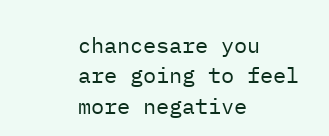chancesare you are going to feel more negative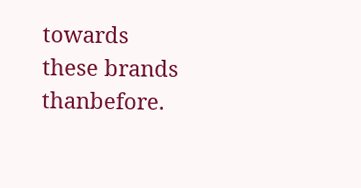towards these brands thanbefore.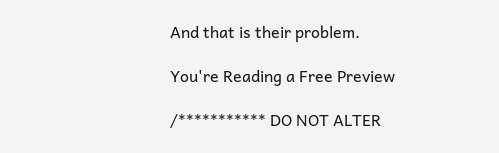And that is their problem.

You're Reading a Free Preview

/*********** DO NOT ALTER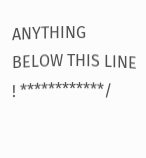ANYTHING BELOW THIS LINE ! ************/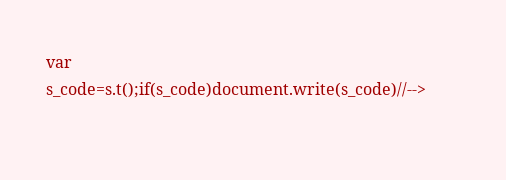var s_code=s.t();if(s_code)document.write(s_code)//-->